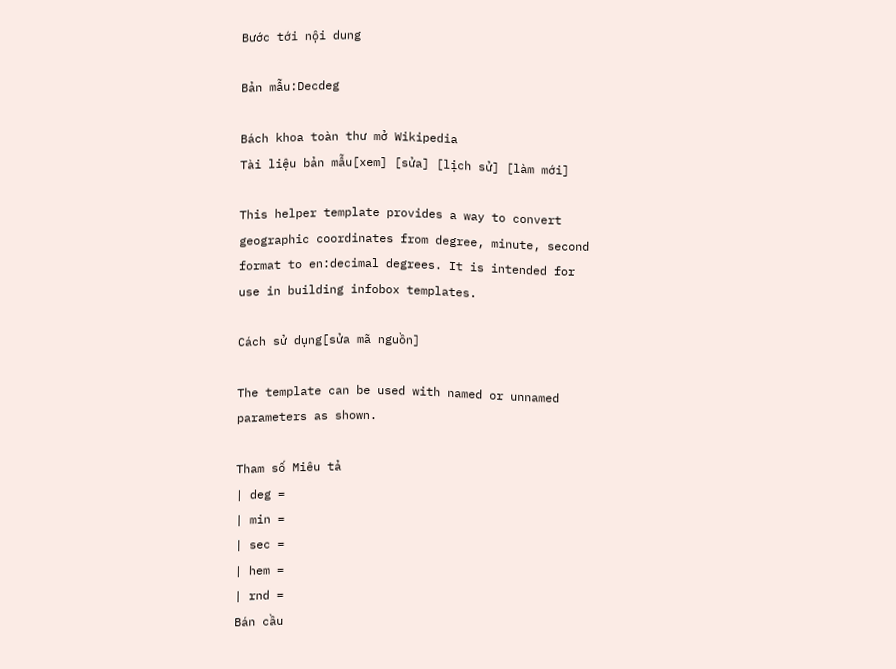Bước tới nội dung

Bản mẫu:Decdeg

Bách khoa toàn thư mở Wikipedia
Tài liệu bản mẫu[xem] [sửa] [lịch sử] [làm mới]

This helper template provides a way to convert geographic coordinates from degree, minute, second format to en:decimal degrees. It is intended for use in building infobox templates.

Cách sử dụng[sửa mã nguồn]

The template can be used with named or unnamed parameters as shown.

Tham số Miêu tả
| deg =
| min =
| sec =
| hem =
| rnd =
Bán cầu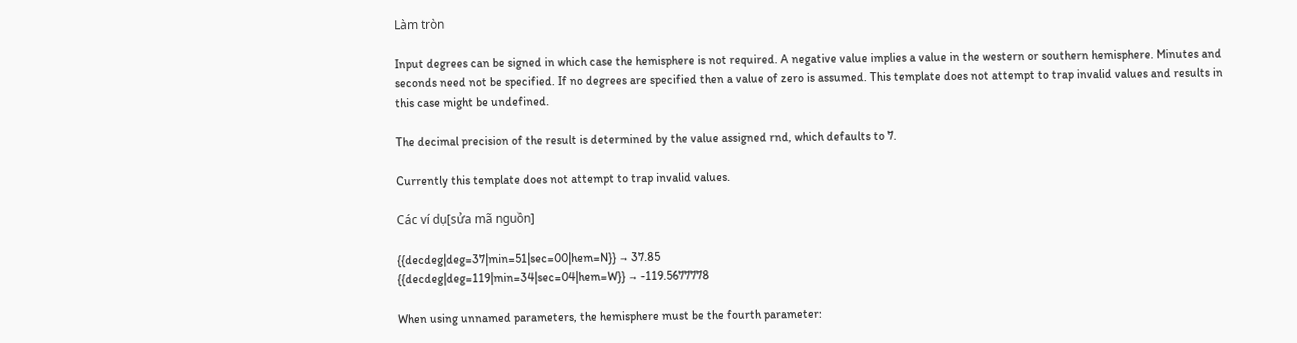Làm tròn

Input degrees can be signed in which case the hemisphere is not required. A negative value implies a value in the western or southern hemisphere. Minutes and seconds need not be specified. If no degrees are specified then a value of zero is assumed. This template does not attempt to trap invalid values and results in this case might be undefined.

The decimal precision of the result is determined by the value assigned rnd, which defaults to 7.

Currently this template does not attempt to trap invalid values.

Các ví dụ[sửa mã nguồn]

{{decdeg|deg=37|min=51|sec=00|hem=N}} → 37.85
{{decdeg|deg=119|min=34|sec=04|hem=W}} → -119.5677778

When using unnamed parameters, the hemisphere must be the fourth parameter: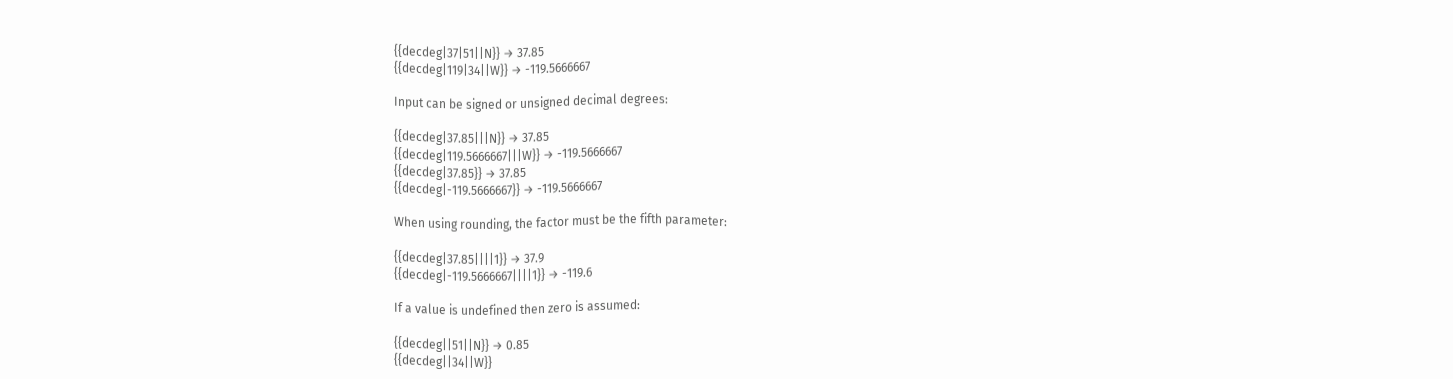{{decdeg|37|51||N}} → 37.85
{{decdeg|119|34||W}} → -119.5666667

Input can be signed or unsigned decimal degrees:

{{decdeg|37.85|||N}} → 37.85
{{decdeg|119.5666667|||W}} → -119.5666667
{{decdeg|37.85}} → 37.85
{{decdeg|-119.5666667}} → -119.5666667

When using rounding, the factor must be the fifth parameter:

{{decdeg|37.85||||1}} → 37.9
{{decdeg|-119.5666667||||1}} → -119.6

If a value is undefined then zero is assumed:

{{decdeg||51||N}} → 0.85
{{decdeg||34||W}}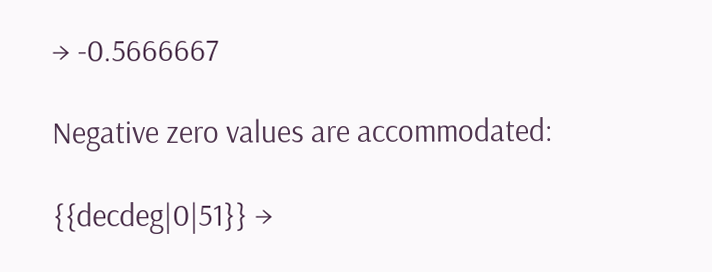→ -0.5666667

Negative zero values are accommodated:

{{decdeg|0|51}} →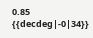0.85
{{decdeg|-0|34}}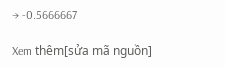→ -0.5666667

Xem thêm[sửa mã nguồn]